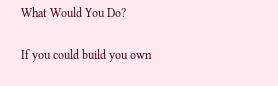What Would You Do?

If you could build you own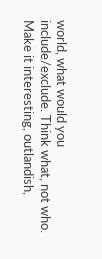world, what would you include/exclude. Think what, not who. Make it interesting, outlandish,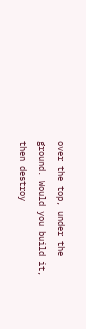over the top, under the ground. Would you build it, then destroy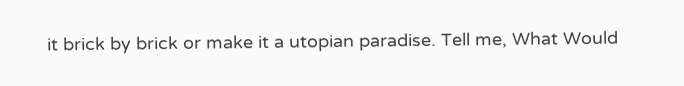it brick by brick or make it a utopian paradise. Tell me, What Would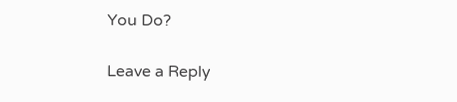You Do?

Leave a Reply